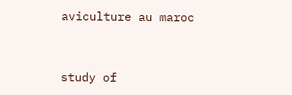aviculture au maroc


study of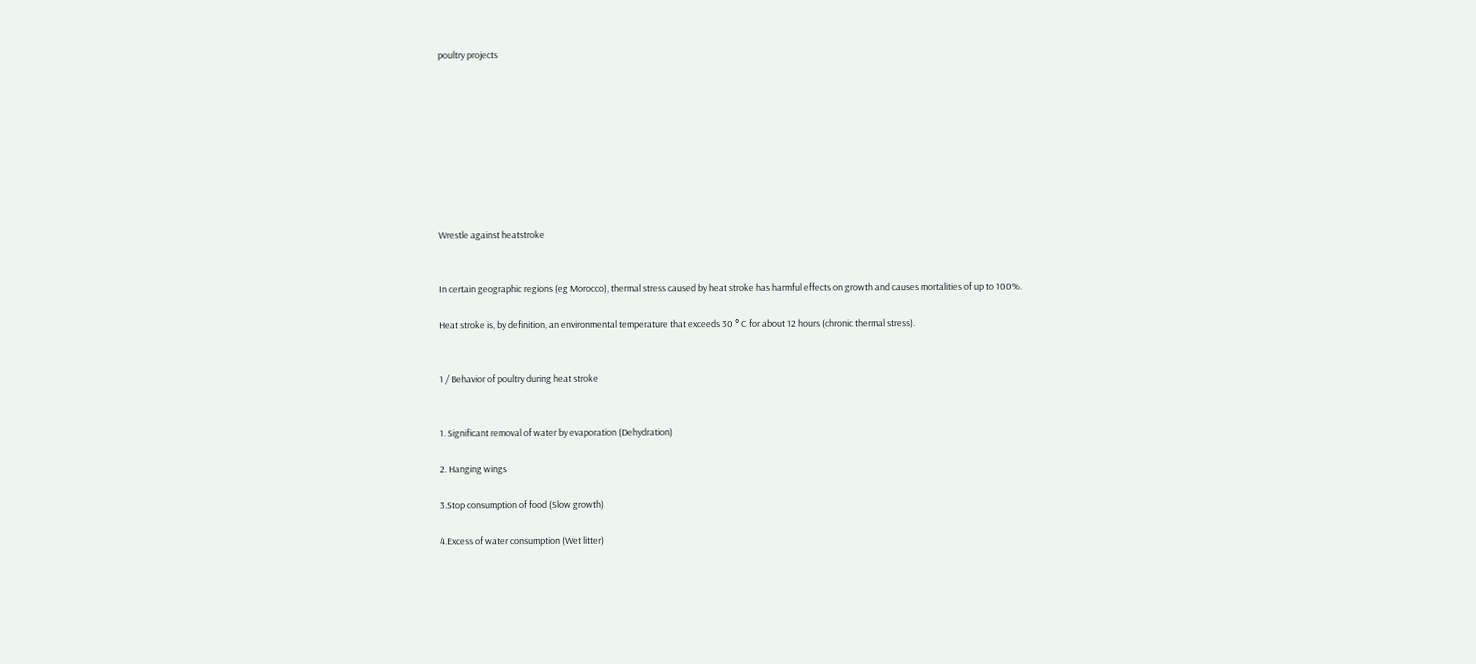poultry projects









Wrestle against heatstroke


In certain geographic regions (eg Morocco), thermal stress caused by heat stroke has harmful effects on growth and causes mortalities of up to 100%.

Heat stroke is, by definition, an environmental temperature that exceeds 30 ° C for about 12 hours (chronic thermal stress).


1 / Behavior of poultry during heat stroke


1. Significant removal of water by evaporation (Dehydration)

2. Hanging wings

3.Stop consumption of food (Slow growth)

4.Excess of water consumption (Wet litter)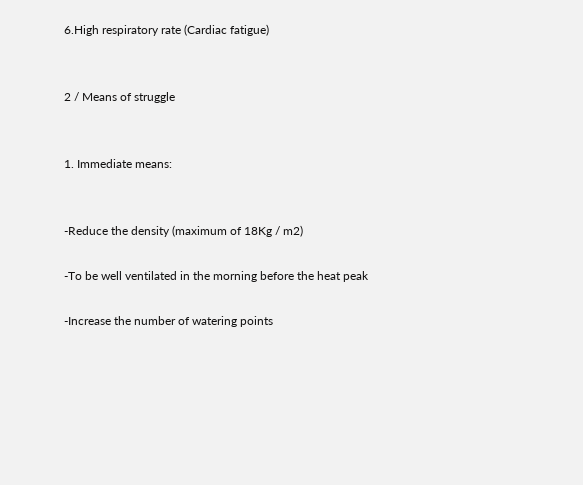6.High respiratory rate (Cardiac fatigue)


2 / Means of struggle


1. Immediate means:


-Reduce the density (maximum of 18Kg / m2)

-To be well ventilated in the morning before the heat peak

-Increase the number of watering points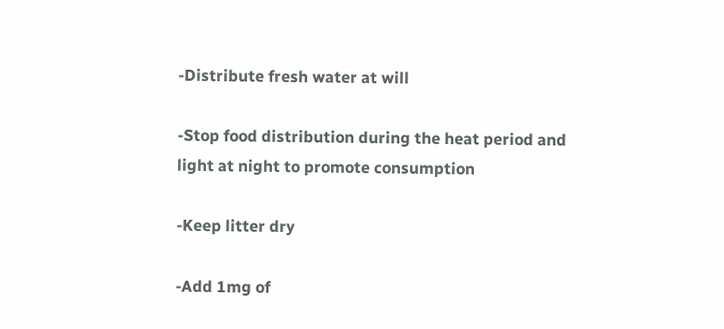-Distribute fresh water at will

-Stop food distribution during the heat period and light at night to promote consumption

-Keep litter dry

-Add 1mg of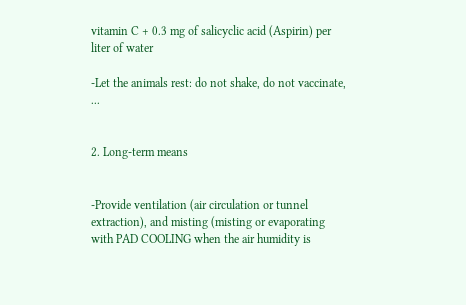vitamin C + 0.3 mg of salicyclic acid (Aspirin) per liter of water

-Let the animals rest: do not shake, do not vaccinate, ...


2. Long-term means


-Provide ventilation (air circulation or tunnel extraction), and misting (misting or evaporating with PAD COOLING when the air humidity is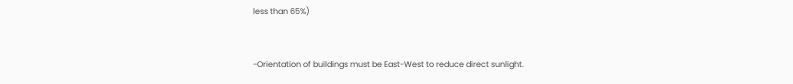less than 65%)


-Orientation of buildings must be East-West to reduce direct sunlight.